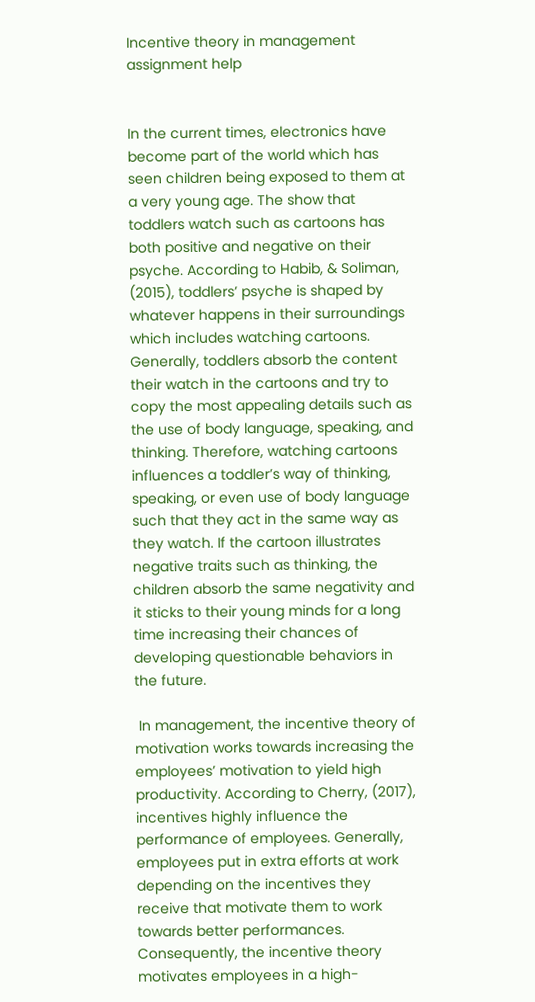Incentive theory in management assignment help


In the current times, electronics have become part of the world which has seen children being exposed to them at a very young age. The show that toddlers watch such as cartoons has both positive and negative on their psyche. According to Habib, & Soliman, (2015), toddlers’ psyche is shaped by whatever happens in their surroundings which includes watching cartoons. Generally, toddlers absorb the content their watch in the cartoons and try to copy the most appealing details such as the use of body language, speaking, and thinking. Therefore, watching cartoons influences a toddler’s way of thinking, speaking, or even use of body language such that they act in the same way as they watch. If the cartoon illustrates negative traits such as thinking, the children absorb the same negativity and it sticks to their young minds for a long time increasing their chances of developing questionable behaviors in the future.

 In management, the incentive theory of motivation works towards increasing the employees’ motivation to yield high productivity. According to Cherry, (2017), incentives highly influence the performance of employees. Generally, employees put in extra efforts at work depending on the incentives they receive that motivate them to work towards better performances. Consequently, the incentive theory motivates employees in a high-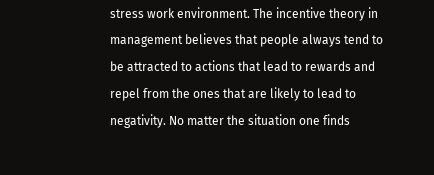stress work environment. The incentive theory in management believes that people always tend to be attracted to actions that lead to rewards and repel from the ones that are likely to lead to negativity. No matter the situation one finds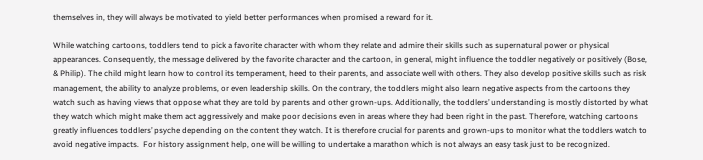themselves in, they will always be motivated to yield better performances when promised a reward for it.

While watching cartoons, toddlers tend to pick a favorite character with whom they relate and admire their skills such as supernatural power or physical appearances. Consequently, the message delivered by the favorite character and the cartoon, in general, might influence the toddler negatively or positively (Bose, & Philip). The child might learn how to control its temperament, heed to their parents, and associate well with others. They also develop positive skills such as risk management, the ability to analyze problems, or even leadership skills. On the contrary, the toddlers might also learn negative aspects from the cartoons they watch such as having views that oppose what they are told by parents and other grown-ups. Additionally, the toddlers’ understanding is mostly distorted by what they watch which might make them act aggressively and make poor decisions even in areas where they had been right in the past. Therefore, watching cartoons greatly influences toddlers’ psyche depending on the content they watch. It is therefore crucial for parents and grown-ups to monitor what the toddlers watch to avoid negative impacts.  For history assignment help, one will be willing to undertake a marathon which is not always an easy task just to be recognized.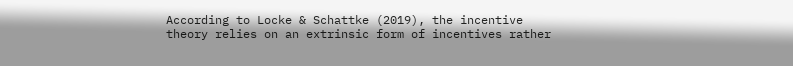According to Locke & Schattke (2019), the incentive theory relies on an extrinsic form of incentives rather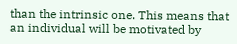than the intrinsic one. This means that an individual will be motivated by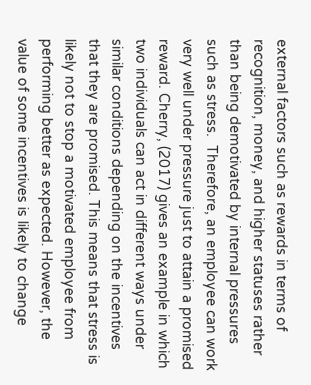external factors such as rewards in terms of recognition, money, and higher statuses rather than being demotivated by internal pressures such as stress.  Therefore, an employee can work very well under pressure just to attain a promised reward. Cherry, (2017) gives an example in which two individuals can act in different ways under similar conditions depending on the incentives that they are promised. This means that stress is likely not to stop a motivated employee from performing better as expected. However, the value of some incentives is likely to change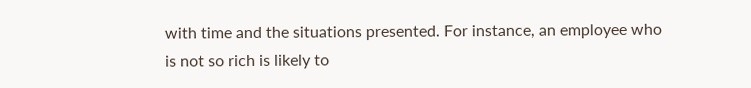with time and the situations presented. For instance, an employee who is not so rich is likely to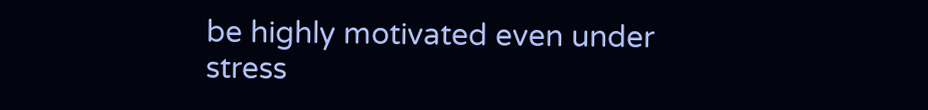be highly motivated even under stress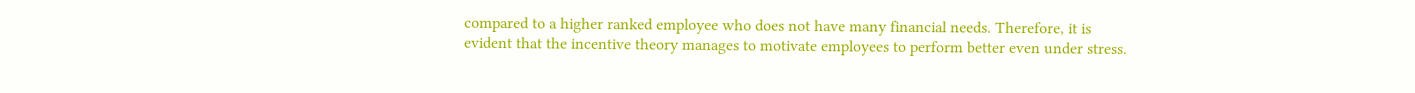compared to a higher ranked employee who does not have many financial needs. Therefore, it is evident that the incentive theory manages to motivate employees to perform better even under stress.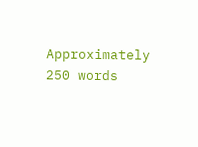Approximately 250 words